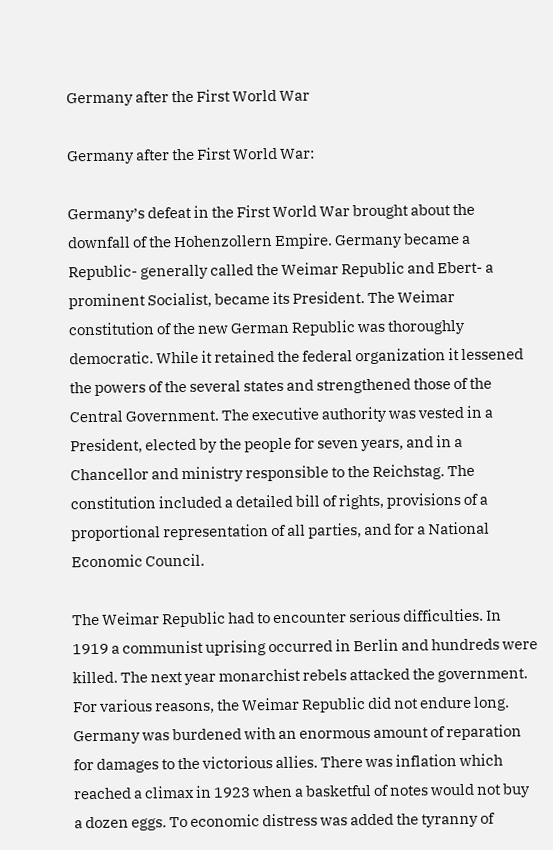Germany after the First World War

Germany after the First World War:

Germany’s defeat in the First World War brought about the downfall of the Hohenzollern Empire. Germany became a Republic- generally called the Weimar Republic and Ebert- a prominent Socialist, became its President. The Weimar constitution of the new German Republic was thoroughly democratic. While it retained the federal organization it lessened the powers of the several states and strengthened those of the Central Government. The executive authority was vested in a President, elected by the people for seven years, and in a Chancellor and ministry responsible to the Reichstag. The constitution included a detailed bill of rights, provisions of a proportional representation of all parties, and for a National Economic Council.

The Weimar Republic had to encounter serious difficulties. In 1919 a communist uprising occurred in Berlin and hundreds were killed. The next year monarchist rebels attacked the government. For various reasons, the Weimar Republic did not endure long. Germany was burdened with an enormous amount of reparation for damages to the victorious allies. There was inflation which reached a climax in 1923 when a basketful of notes would not buy a dozen eggs. To economic distress was added the tyranny of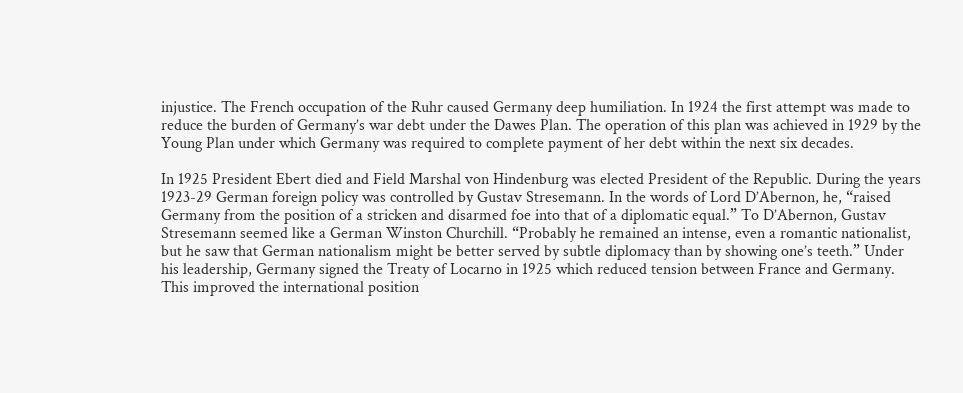injustice. The French occupation of the Ruhr caused Germany deep humiliation. In 1924 the first attempt was made to reduce the burden of Germany’s war debt under the Dawes Plan. The operation of this plan was achieved in 1929 by the Young Plan under which Germany was required to complete payment of her debt within the next six decades.

In 1925 President Ebert died and Field Marshal von Hindenburg was elected President of the Republic. During the years 1923-29 German foreign policy was controlled by Gustav Stresemann. In the words of Lord D’Abernon, he, “raised Germany from the position of a stricken and disarmed foe into that of a diplomatic equal.” To D’Abernon, Gustav Stresemann seemed like a German Winston Churchill. “Probably he remained an intense, even a romantic nationalist, but he saw that German nationalism might be better served by subtle diplomacy than by showing one’s teeth.” Under his leadership, Germany signed the Treaty of Locarno in 1925 which reduced tension between France and Germany. This improved the international position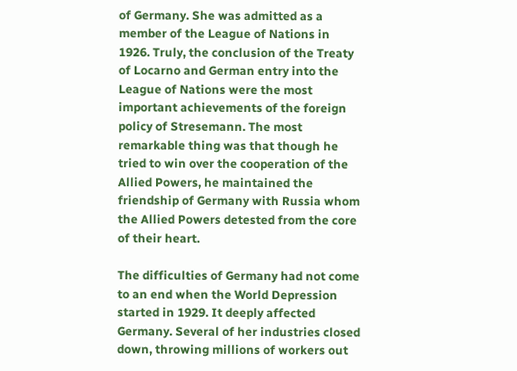of Germany. She was admitted as a member of the League of Nations in 1926. Truly, the conclusion of the Treaty of Locarno and German entry into the League of Nations were the most important achievements of the foreign policy of Stresemann. The most remarkable thing was that though he tried to win over the cooperation of the Allied Powers, he maintained the friendship of Germany with Russia whom the Allied Powers detested from the core of their heart.

The difficulties of Germany had not come to an end when the World Depression started in 1929. It deeply affected Germany. Several of her industries closed down, throwing millions of workers out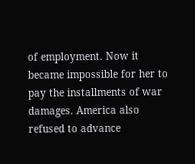of employment. Now it became impossible for her to pay the installments of war damages. America also refused to advance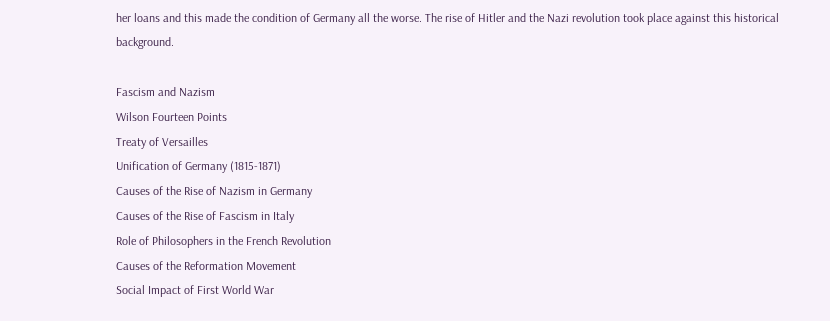her loans and this made the condition of Germany all the worse. The rise of Hitler and the Nazi revolution took place against this historical background.

Fascism and Nazism
Wilson Fourteen Points
Treaty of Versailles
Unification of Germany (1815-1871)
Causes of the Rise of Nazism in Germany
Causes of the Rise of Fascism in Italy
Role of Philosophers in the French Revolution
Causes of the Reformation Movement
Social Impact of First World War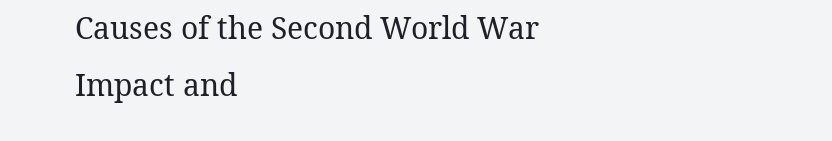Causes of the Second World War
Impact and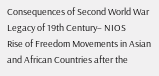Consequences of Second World War
Legacy of 19th Century– NIOS
Rise of Freedom Movements in Asian and African Countries after the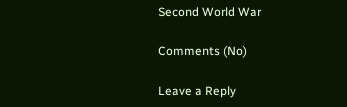Second World War

Comments (No)

Leave a Reply